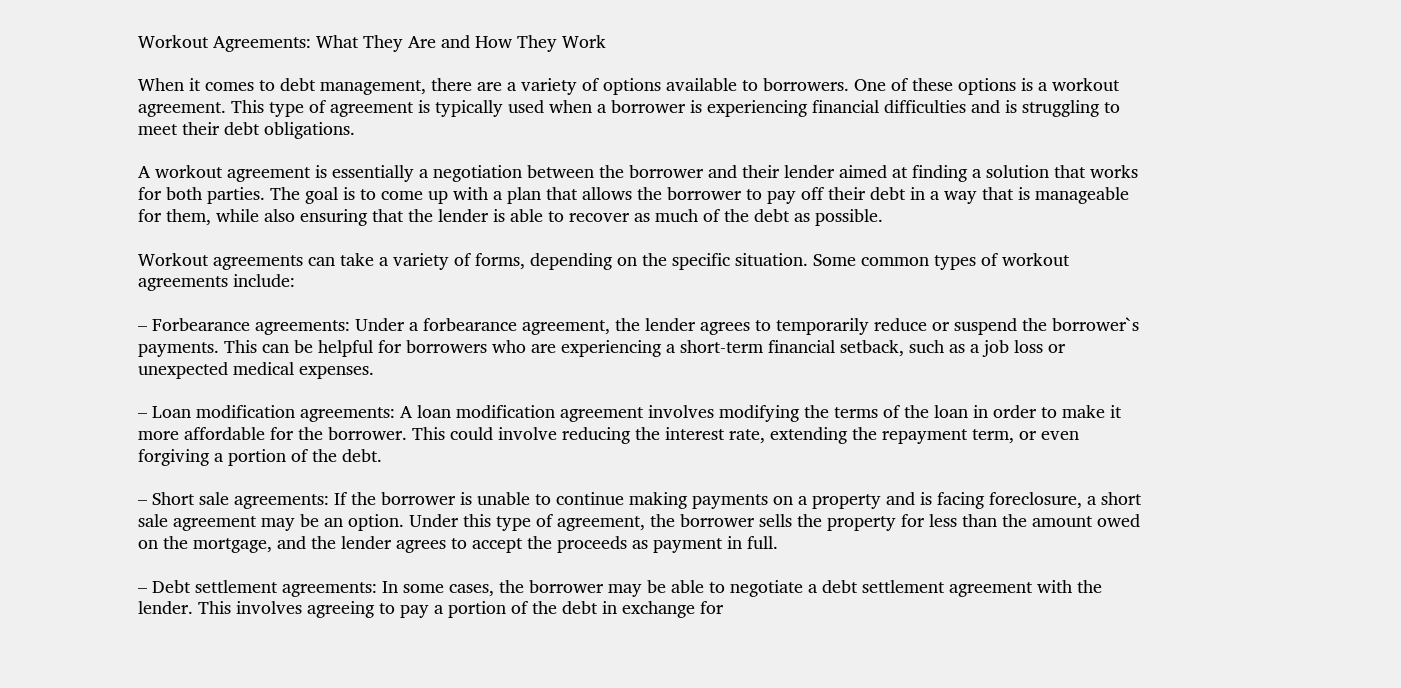Workout Agreements: What They Are and How They Work

When it comes to debt management, there are a variety of options available to borrowers. One of these options is a workout agreement. This type of agreement is typically used when a borrower is experiencing financial difficulties and is struggling to meet their debt obligations.

A workout agreement is essentially a negotiation between the borrower and their lender aimed at finding a solution that works for both parties. The goal is to come up with a plan that allows the borrower to pay off their debt in a way that is manageable for them, while also ensuring that the lender is able to recover as much of the debt as possible.

Workout agreements can take a variety of forms, depending on the specific situation. Some common types of workout agreements include:

– Forbearance agreements: Under a forbearance agreement, the lender agrees to temporarily reduce or suspend the borrower`s payments. This can be helpful for borrowers who are experiencing a short-term financial setback, such as a job loss or unexpected medical expenses.

– Loan modification agreements: A loan modification agreement involves modifying the terms of the loan in order to make it more affordable for the borrower. This could involve reducing the interest rate, extending the repayment term, or even forgiving a portion of the debt.

– Short sale agreements: If the borrower is unable to continue making payments on a property and is facing foreclosure, a short sale agreement may be an option. Under this type of agreement, the borrower sells the property for less than the amount owed on the mortgage, and the lender agrees to accept the proceeds as payment in full.

– Debt settlement agreements: In some cases, the borrower may be able to negotiate a debt settlement agreement with the lender. This involves agreeing to pay a portion of the debt in exchange for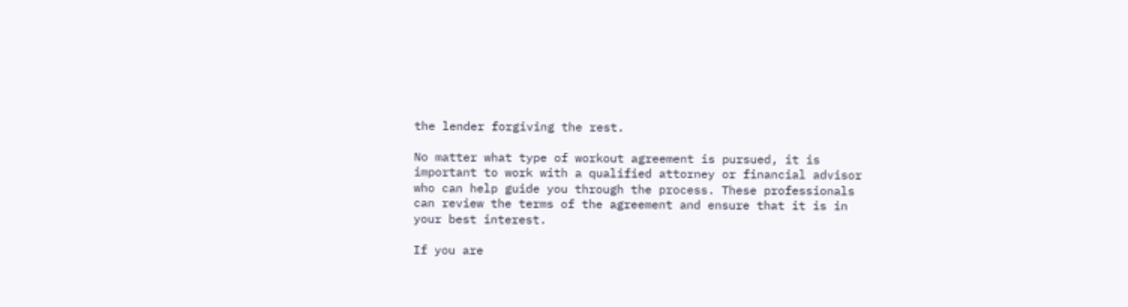the lender forgiving the rest.

No matter what type of workout agreement is pursued, it is important to work with a qualified attorney or financial advisor who can help guide you through the process. These professionals can review the terms of the agreement and ensure that it is in your best interest.

If you are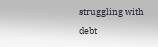struggling with debt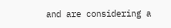and are considering a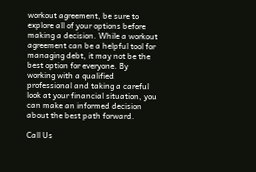workout agreement, be sure to explore all of your options before making a decision. While a workout agreement can be a helpful tool for managing debt, it may not be the best option for everyone. By working with a qualified professional and taking a careful look at your financial situation, you can make an informed decision about the best path forward.

Call Us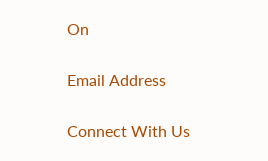On

Email Address

Connect With Us